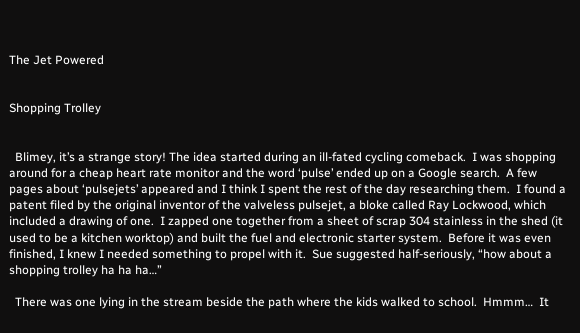The Jet Powered


Shopping Trolley


  Blimey, it’s a strange story! The idea started during an ill-fated cycling comeback.  I was shopping around for a cheap heart rate monitor and the word ‘pulse’ ended up on a Google search.  A few pages about ‘pulsejets’ appeared and I think I spent the rest of the day researching them.  I found a patent filed by the original inventor of the valveless pulsejet, a bloke called Ray Lockwood, which included a drawing of one.  I zapped one together from a sheet of scrap 304 stainless in the shed (it used to be a kitchen worktop) and built the fuel and electronic starter system.  Before it was even finished, I knew I needed something to propel with it.  Sue suggested half-seriously, “how about a shopping trolley ha ha ha…”

  There was one lying in the stream beside the path where the kids walked to school.  Hmmm…  It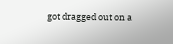got dragged out on a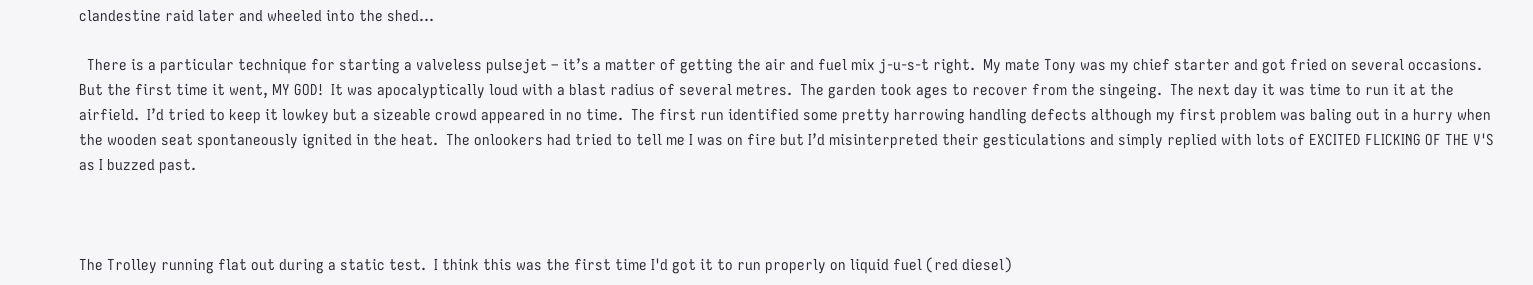clandestine raid later and wheeled into the shed…

  There is a particular technique for starting a valveless pulsejet – it’s a matter of getting the air and fuel mix j-u-s-t right.  My mate Tony was my chief starter and got fried on several occasions.  But the first time it went, MY GOD!  It was apocalyptically loud with a blast radius of several metres.  The garden took ages to recover from the singeing.  The next day it was time to run it at the airfield.  I’d tried to keep it lowkey but a sizeable crowd appeared in no time.  The first run identified some pretty harrowing handling defects although my first problem was baling out in a hurry when the wooden seat spontaneously ignited in the heat.  The onlookers had tried to tell me I was on fire but I’d misinterpreted their gesticulations and simply replied with lots of EXCITED FLICKING OF THE V'S as I buzzed past.



The Trolley running flat out during a static test.  I think this was the first time I'd got it to run properly on liquid fuel (red diesel)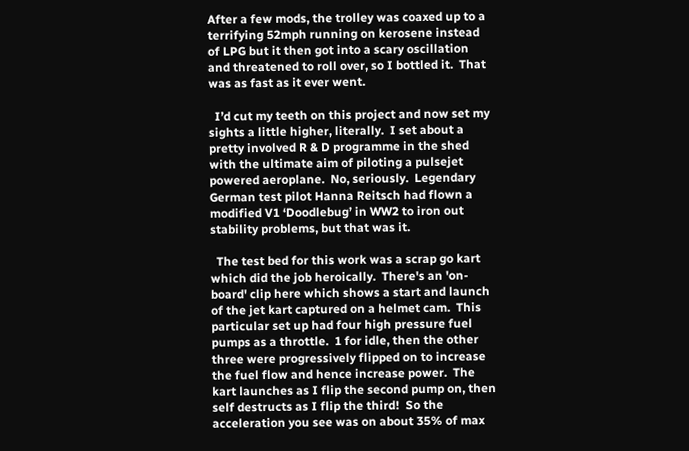After a few mods, the trolley was coaxed up to a terrifying 52mph running on kerosene instead of LPG but it then got into a scary oscillation and threatened to roll over, so I bottled it.  That was as fast as it ever went.

  I’d cut my teeth on this project and now set my sights a little higher, literally.  I set about a pretty involved R & D programme in the shed with the ultimate aim of piloting a pulsejet powered aeroplane.  No, seriously.  Legendary German test pilot Hanna Reitsch had flown a modified V1 ‘Doodlebug’ in WW2 to iron out stability problems, but that was it.

  The test bed for this work was a scrap go kart which did the job heroically.  There's an 'on-board' clip here which shows a start and launch of the jet kart captured on a helmet cam.  This particular set up had four high pressure fuel pumps as a throttle.  1 for idle, then the other three were progressively flipped on to increase the fuel flow and hence increase power.  The kart launches as I flip the second pump on, then self destructs as I flip the third!  So the acceleration you see was on about 35% of max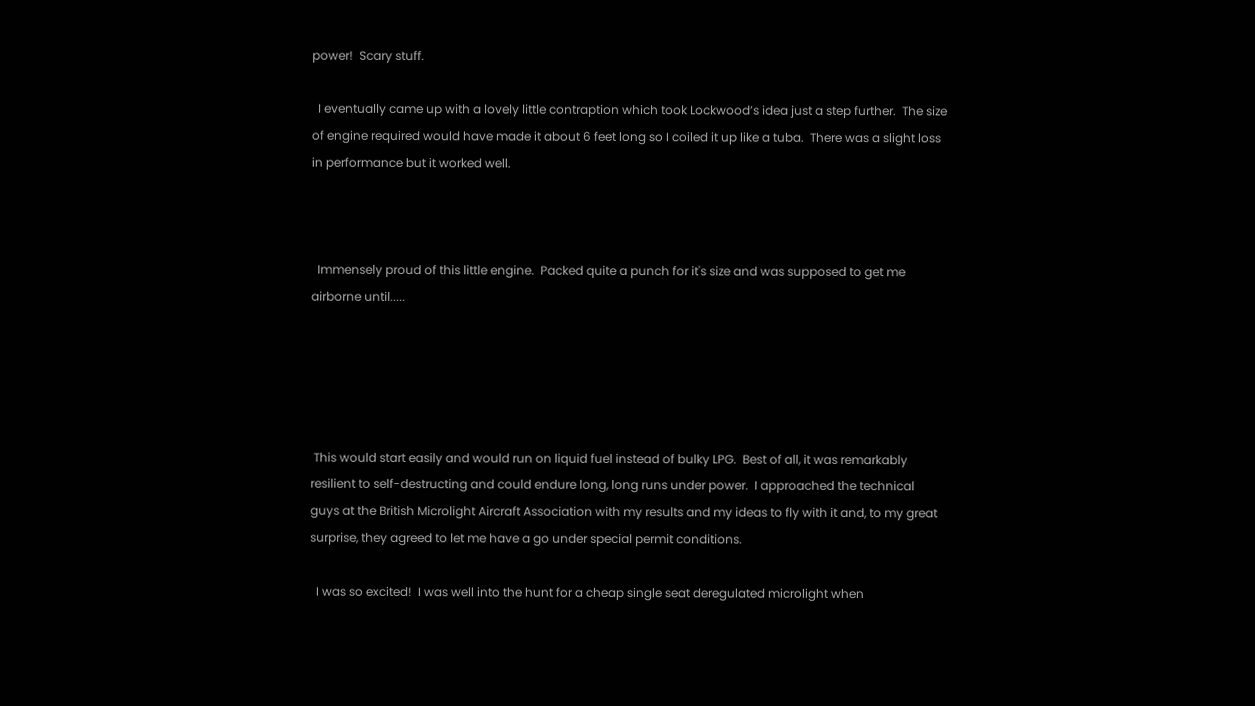power!  Scary stuff.

  I eventually came up with a lovely little contraption which took Lockwood’s idea just a step further.  The size of engine required would have made it about 6 feet long so I coiled it up like a tuba.  There was a slight loss in performance but it worked well.



  Immensely proud of this little engine.  Packed quite a punch for it's size and was supposed to get me airborne until.....





 This would start easily and would run on liquid fuel instead of bulky LPG.  Best of all, it was remarkably resilient to self-destructing and could endure long, long runs under power.  I approached the technical guys at the British Microlight Aircraft Association with my results and my ideas to fly with it and, to my great surprise, they agreed to let me have a go under special permit conditions.

  I was so excited!  I was well into the hunt for a cheap single seat deregulated microlight when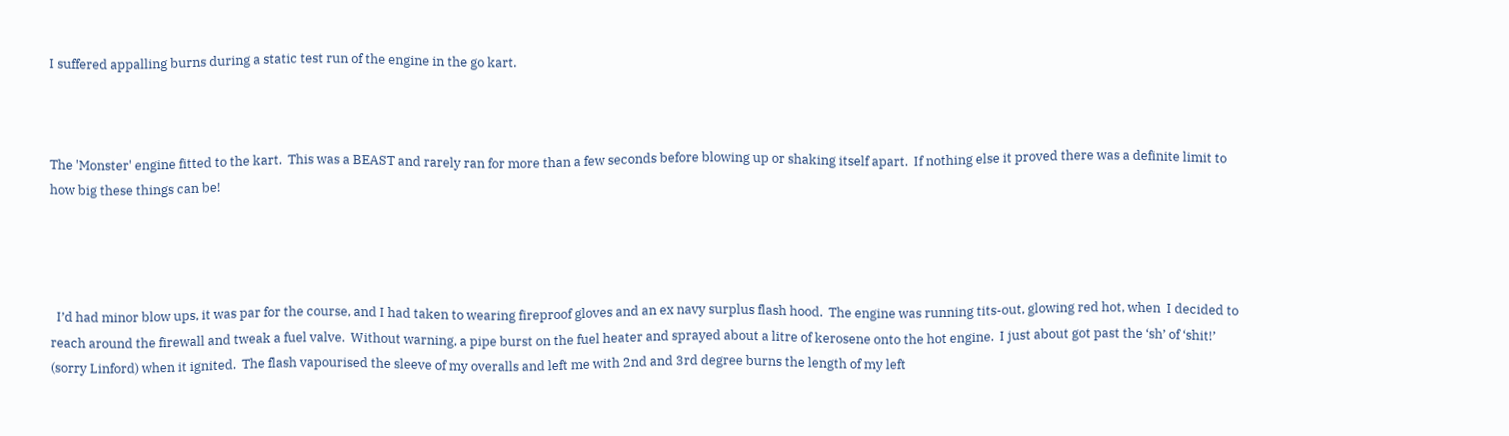I suffered appalling burns during a static test run of the engine in the go kart.



The 'Monster' engine fitted to the kart.  This was a BEAST and rarely ran for more than a few seconds before blowing up or shaking itself apart.  If nothing else it proved there was a definite limit to how big these things can be!




  I’d had minor blow ups, it was par for the course, and I had taken to wearing fireproof gloves and an ex navy surplus flash hood.  The engine was running tits-out, glowing red hot, when  I decided to reach around the firewall and tweak a fuel valve.  Without warning, a pipe burst on the fuel heater and sprayed about a litre of kerosene onto the hot engine.  I just about got past the ‘sh’ of ‘shit!’ (sorry Linford) when it ignited.  The flash vapourised the sleeve of my overalls and left me with 2nd and 3rd degree burns the length of my left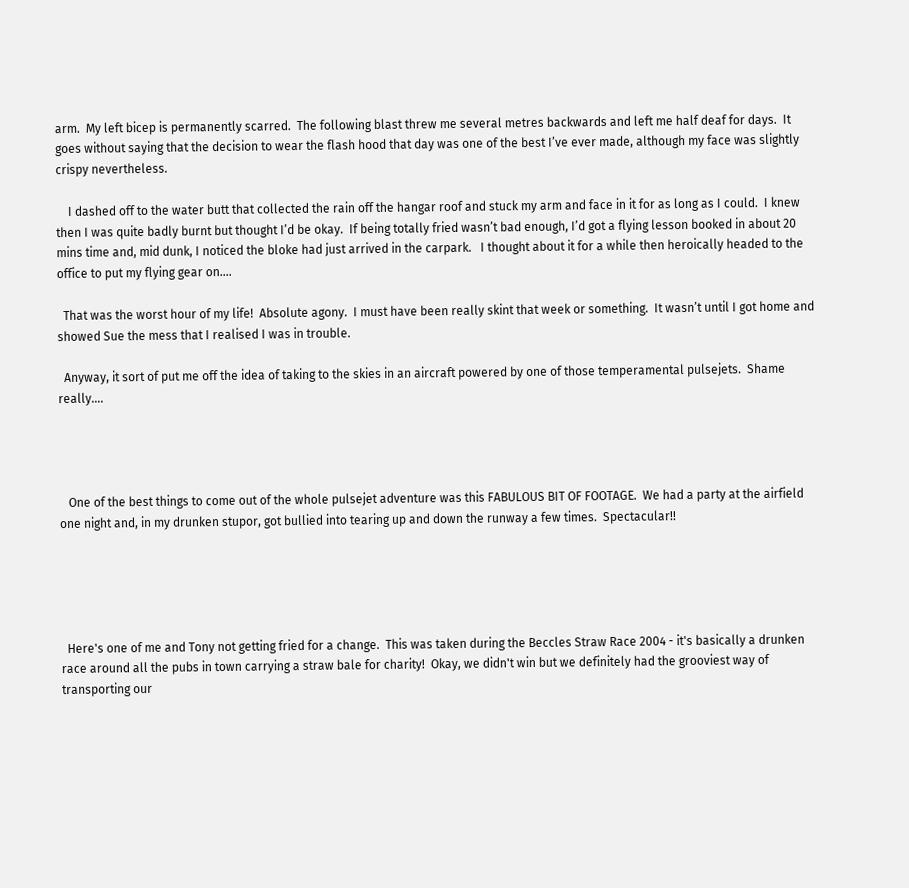arm.  My left bicep is permanently scarred.  The following blast threw me several metres backwards and left me half deaf for days.  It goes without saying that the decision to wear the flash hood that day was one of the best I’ve ever made, although my face was slightly crispy nevertheless.

    I dashed off to the water butt that collected the rain off the hangar roof and stuck my arm and face in it for as long as I could.  I knew then I was quite badly burnt but thought I’d be okay.  If being totally fried wasn’t bad enough, I’d got a flying lesson booked in about 20 mins time and, mid dunk, I noticed the bloke had just arrived in the carpark.   I thought about it for a while then heroically headed to the office to put my flying gear on….

  That was the worst hour of my life!  Absolute agony.  I must have been really skint that week or something.  It wasn’t until I got home and showed Sue the mess that I realised I was in trouble.

  Anyway, it sort of put me off the idea of taking to the skies in an aircraft powered by one of those temperamental pulsejets.  Shame really….




   One of the best things to come out of the whole pulsejet adventure was this FABULOUS BIT OF FOOTAGE.  We had a party at the airfield one night and, in my drunken stupor, got bullied into tearing up and down the runway a few times.  Spectacular!!





  Here's one of me and Tony not getting fried for a change.  This was taken during the Beccles Straw Race 2004 - it's basically a drunken race around all the pubs in town carrying a straw bale for charity!  Okay, we didn't win but we definitely had the grooviest way of transporting our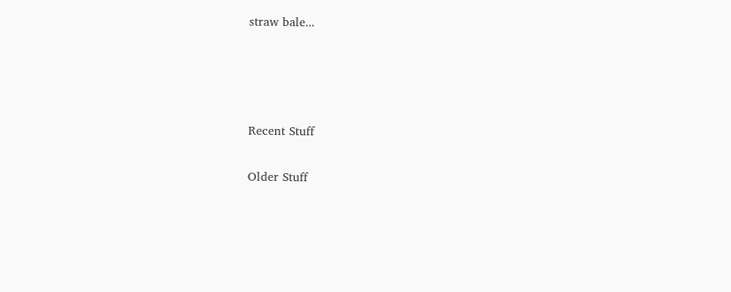straw bale...






Recent Stuff


Older Stuff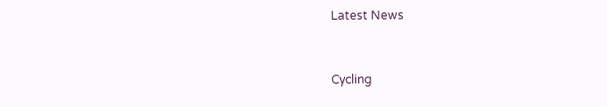Latest News



Cycling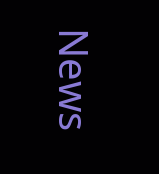News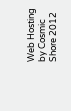Web Hosting by Cosmic Shore 2012